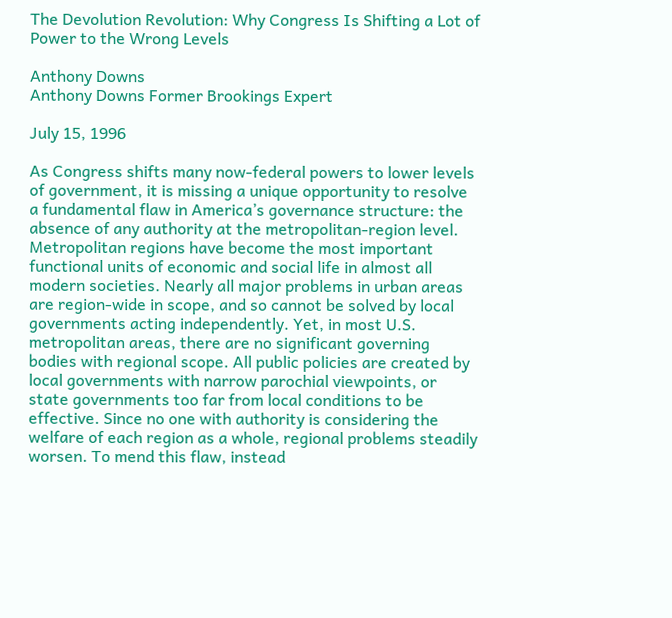The Devolution Revolution: Why Congress Is Shifting a Lot of Power to the Wrong Levels

Anthony Downs
Anthony Downs Former Brookings Expert

July 15, 1996

As Congress shifts many now-federal powers to lower levels of government, it is missing a unique opportunity to resolve a fundamental flaw in America’s governance structure: the absence of any authority at the metropolitan-region level. Metropolitan regions have become the most important functional units of economic and social life in almost all modern societies. Nearly all major problems in urban areas are region-wide in scope, and so cannot be solved by local governments acting independently. Yet, in most U.S. metropolitan areas, there are no significant governing bodies with regional scope. All public policies are created by local governments with narrow parochial viewpoints, or state governments too far from local conditions to be effective. Since no one with authority is considering the welfare of each region as a whole, regional problems steadily worsen. To mend this flaw, instead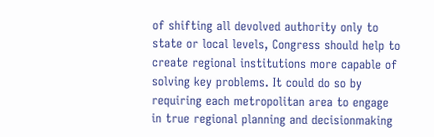of shifting all devolved authority only to state or local levels, Congress should help to create regional institutions more capable of solving key problems. It could do so by requiring each metropolitan area to engage in true regional planning and decisionmaking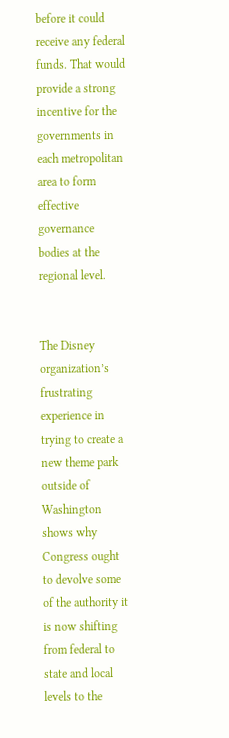before it could receive any federal funds. That would provide a strong incentive for the governments in each metropolitan area to form effective governance bodies at the regional level.


The Disney organization’s frustrating experience in trying to create a new theme park outside of Washington shows why Congress ought to devolve some of the authority it is now shifting from federal to state and local levels to the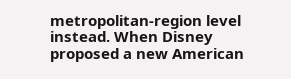metropolitan-region level instead. When Disney proposed a new American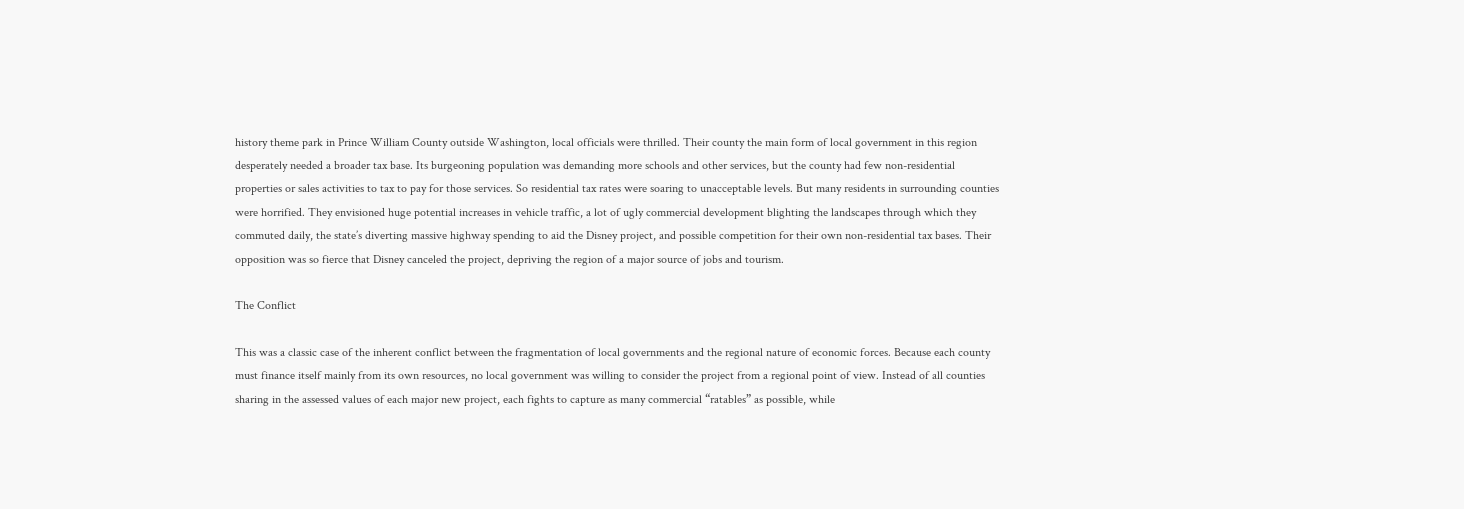history theme park in Prince William County outside Washington, local officials were thrilled. Their county the main form of local government in this region desperately needed a broader tax base. Its burgeoning population was demanding more schools and other services, but the county had few non-residential properties or sales activities to tax to pay for those services. So residential tax rates were soaring to unacceptable levels. But many residents in surrounding counties were horrified. They envisioned huge potential increases in vehicle traffic, a lot of ugly commercial development blighting the landscapes through which they commuted daily, the state’s diverting massive highway spending to aid the Disney project, and possible competition for their own non-residential tax bases. Their opposition was so fierce that Disney canceled the project, depriving the region of a major source of jobs and tourism.

The Conflict

This was a classic case of the inherent conflict between the fragmentation of local governments and the regional nature of economic forces. Because each county must finance itself mainly from its own resources, no local government was willing to consider the project from a regional point of view. Instead of all counties sharing in the assessed values of each major new project, each fights to capture as many commercial “ratables” as possible, while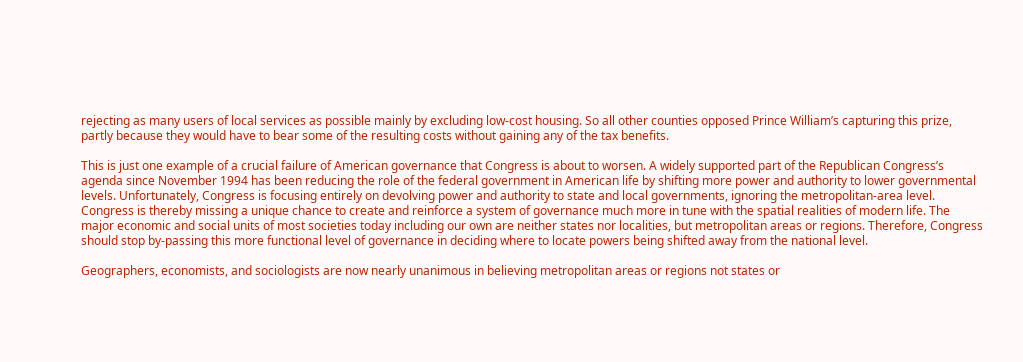rejecting as many users of local services as possible mainly by excluding low-cost housing. So all other counties opposed Prince William’s capturing this prize, partly because they would have to bear some of the resulting costs without gaining any of the tax benefits.

This is just one example of a crucial failure of American governance that Congress is about to worsen. A widely supported part of the Republican Congress’s agenda since November 1994 has been reducing the role of the federal government in American life by shifting more power and authority to lower governmental levels. Unfortunately, Congress is focusing entirely on devolving power and authority to state and local governments, ignoring the metropolitan-area level. Congress is thereby missing a unique chance to create and reinforce a system of governance much more in tune with the spatial realities of modern life. The major economic and social units of most societies today including our own are neither states nor localities, but metropolitan areas or regions. Therefore, Congress should stop by-passing this more functional level of governance in deciding where to locate powers being shifted away from the national level.

Geographers, economists, and sociologists are now nearly unanimous in believing metropolitan areas or regions not states or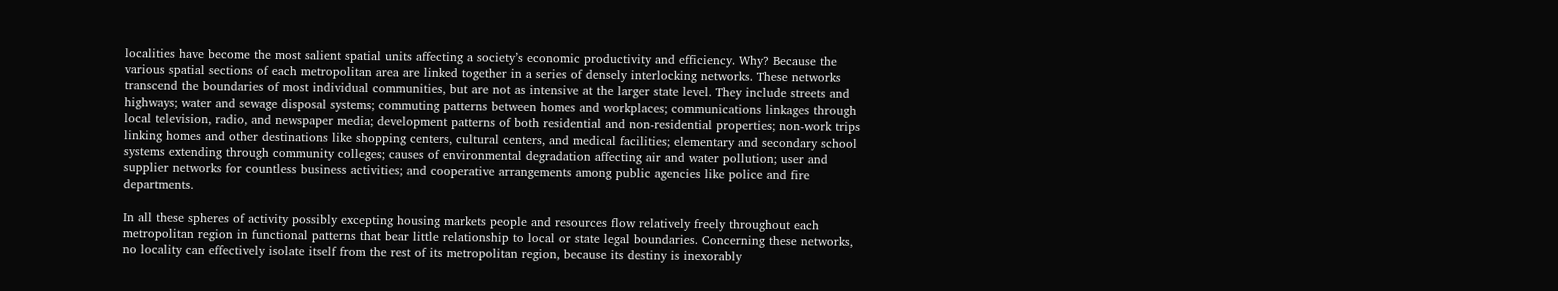localities have become the most salient spatial units affecting a society’s economic productivity and efficiency. Why? Because the various spatial sections of each metropolitan area are linked together in a series of densely interlocking networks. These networks transcend the boundaries of most individual communities, but are not as intensive at the larger state level. They include streets and highways; water and sewage disposal systems; commuting patterns between homes and workplaces; communications linkages through local television, radio, and newspaper media; development patterns of both residential and non-residential properties; non-work trips linking homes and other destinations like shopping centers, cultural centers, and medical facilities; elementary and secondary school systems extending through community colleges; causes of environmental degradation affecting air and water pollution; user and supplier networks for countless business activities; and cooperative arrangements among public agencies like police and fire departments.

In all these spheres of activity possibly excepting housing markets people and resources flow relatively freely throughout each metropolitan region in functional patterns that bear little relationship to local or state legal boundaries. Concerning these networks, no locality can effectively isolate itself from the rest of its metropolitan region, because its destiny is inexorably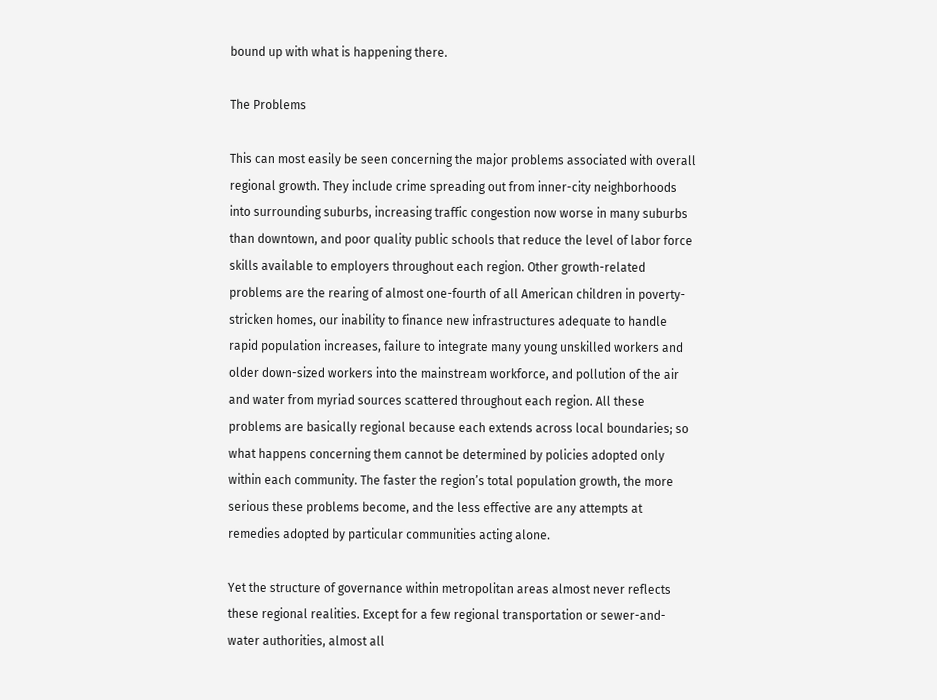bound up with what is happening there.

The Problems

This can most easily be seen concerning the major problems associated with overall regional growth. They include crime spreading out from inner-city neighborhoods into surrounding suburbs, increasing traffic congestion now worse in many suburbs than downtown, and poor quality public schools that reduce the level of labor force skills available to employers throughout each region. Other growth-related problems are the rearing of almost one-fourth of all American children in poverty-stricken homes, our inability to finance new infrastructures adequate to handle rapid population increases, failure to integrate many young unskilled workers and older down-sized workers into the mainstream workforce, and pollution of the air and water from myriad sources scattered throughout each region. All these problems are basically regional because each extends across local boundaries; so what happens concerning them cannot be determined by policies adopted only within each community. The faster the region’s total population growth, the more serious these problems become, and the less effective are any attempts at remedies adopted by particular communities acting alone.

Yet the structure of governance within metropolitan areas almost never reflects these regional realities. Except for a few regional transportation or sewer-and-water authorities, almost all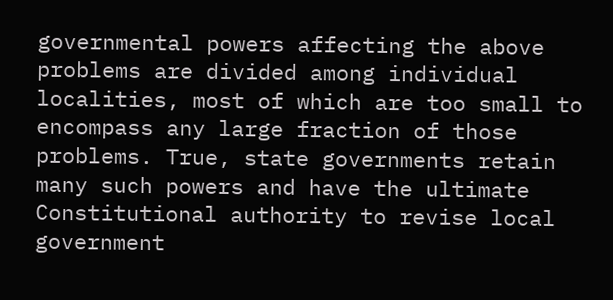governmental powers affecting the above problems are divided among individual localities, most of which are too small to encompass any large fraction of those problems. True, state governments retain many such powers and have the ultimate Constitutional authority to revise local government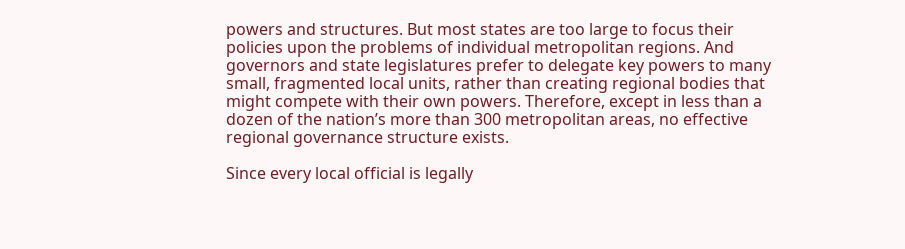powers and structures. But most states are too large to focus their policies upon the problems of individual metropolitan regions. And governors and state legislatures prefer to delegate key powers to many small, fragmented local units, rather than creating regional bodies that might compete with their own powers. Therefore, except in less than a dozen of the nation’s more than 300 metropolitan areas, no effective regional governance structure exists.

Since every local official is legally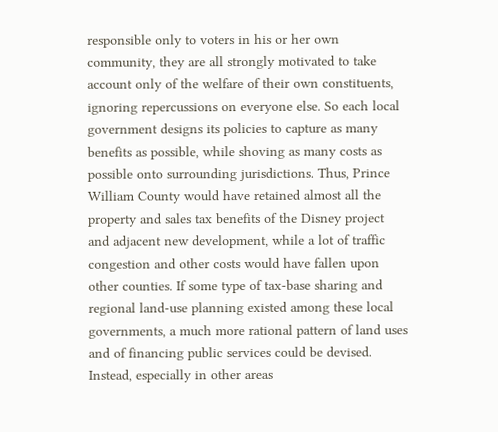responsible only to voters in his or her own community, they are all strongly motivated to take account only of the welfare of their own constituents, ignoring repercussions on everyone else. So each local government designs its policies to capture as many benefits as possible, while shoving as many costs as possible onto surrounding jurisdictions. Thus, Prince William County would have retained almost all the property and sales tax benefits of the Disney project and adjacent new development, while a lot of traffic congestion and other costs would have fallen upon other counties. If some type of tax-base sharing and regional land-use planning existed among these local governments, a much more rational pattern of land uses and of financing public services could be devised. Instead, especially in other areas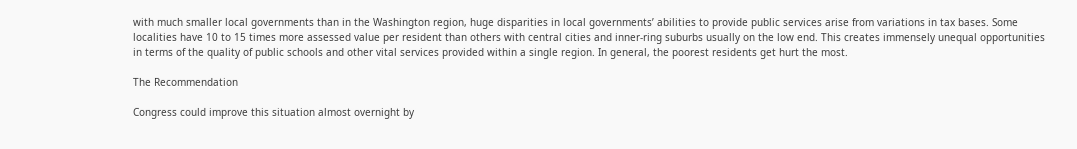with much smaller local governments than in the Washington region, huge disparities in local governments’ abilities to provide public services arise from variations in tax bases. Some localities have 10 to 15 times more assessed value per resident than others with central cities and inner-ring suburbs usually on the low end. This creates immensely unequal opportunities in terms of the quality of public schools and other vital services provided within a single region. In general, the poorest residents get hurt the most.

The Recommendation

Congress could improve this situation almost overnight by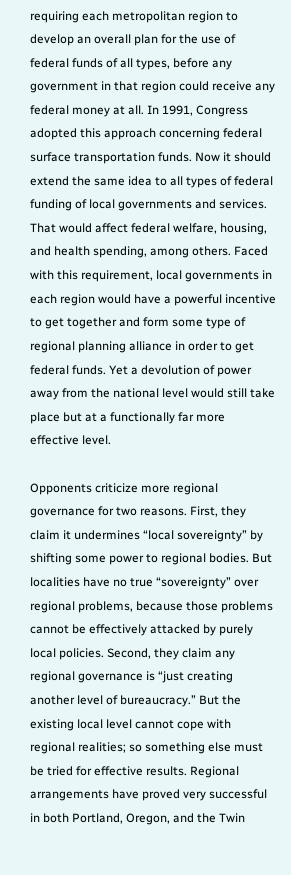requiring each metropolitan region to develop an overall plan for the use of federal funds of all types, before any government in that region could receive any federal money at all. In 1991, Congress adopted this approach concerning federal surface transportation funds. Now it should extend the same idea to all types of federal funding of local governments and services. That would affect federal welfare, housing, and health spending, among others. Faced with this requirement, local governments in each region would have a powerful incentive to get together and form some type of regional planning alliance in order to get federal funds. Yet a devolution of power away from the national level would still take place but at a functionally far more effective level.

Opponents criticize more regional governance for two reasons. First, they claim it undermines “local sovereignty” by shifting some power to regional bodies. But localities have no true “sovereignty” over regional problems, because those problems cannot be effectively attacked by purely local policies. Second, they claim any regional governance is “just creating another level of bureaucracy.” But the existing local level cannot cope with regional realities; so something else must be tried for effective results. Regional arrangements have proved very successful in both Portland, Oregon, and the Twin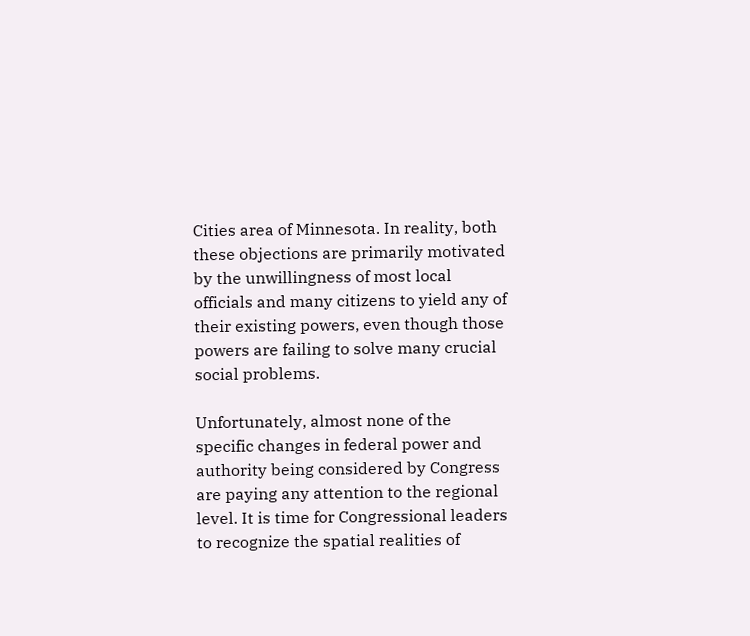Cities area of Minnesota. In reality, both these objections are primarily motivated by the unwillingness of most local officials and many citizens to yield any of their existing powers, even though those powers are failing to solve many crucial social problems.

Unfortunately, almost none of the specific changes in federal power and authority being considered by Congress are paying any attention to the regional level. It is time for Congressional leaders to recognize the spatial realities of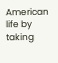American life by taking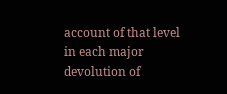account of that level in each major devolution of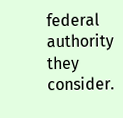federal authority they consider.